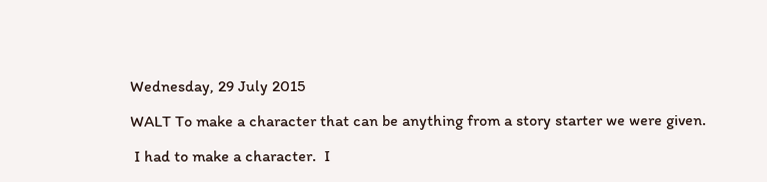Wednesday, 29 July 2015

WALT To make a character that can be anything from a story starter we were given.

 I had to make a character.  I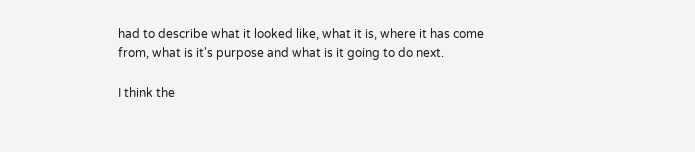had to describe what it looked like, what it is, where it has come from, what is it's purpose and what is it going to do next.

I think the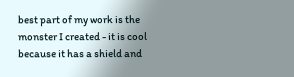best part of my work is the monster I created - it is cool because it has a shield and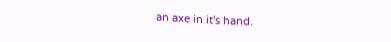an axe in it's hand.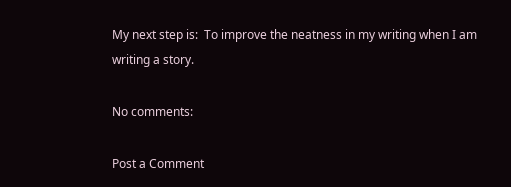My next step is:  To improve the neatness in my writing when I am writing a story.

No comments:

Post a Comment